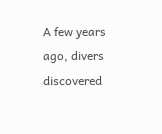A few years ago, divers discovered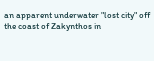an apparent underwater "lost city" off the coast of Zakynthos in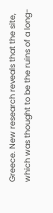Greece. New research reveals that the site, which was thought to be the ruins of a long-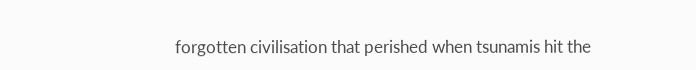forgotten civilisation that perished when tsunamis hit the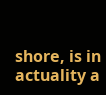shore, is in actuality a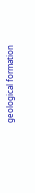geological formation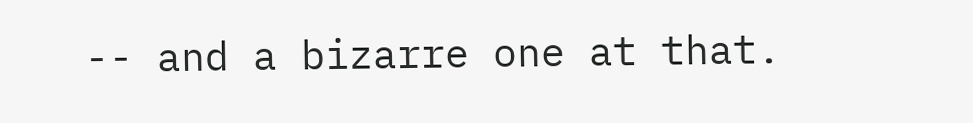-- and a bizarre one at that.